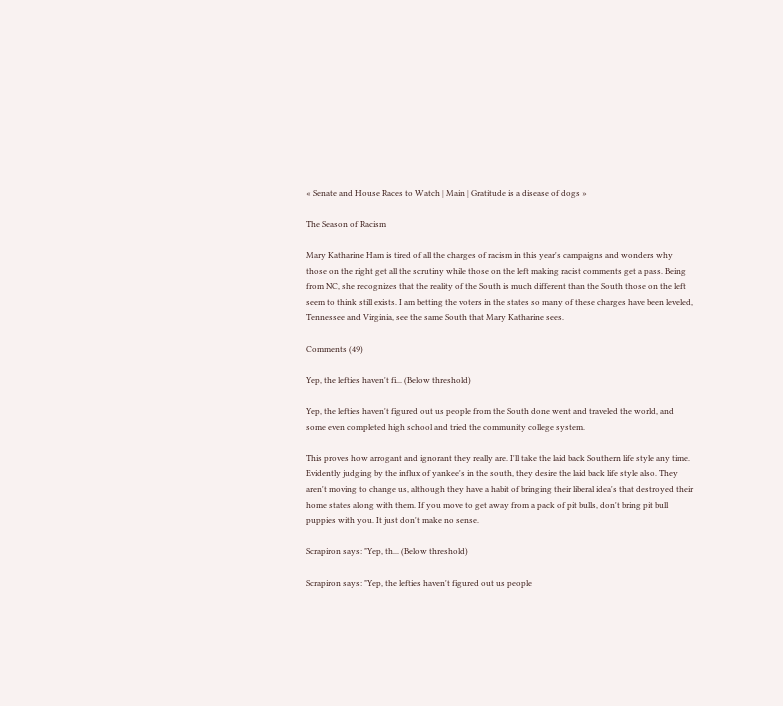« Senate and House Races to Watch | Main | Gratitude is a disease of dogs »

The Season of Racism

Mary Katharine Ham is tired of all the charges of racism in this year's campaigns and wonders why those on the right get all the scrutiny while those on the left making racist comments get a pass. Being from NC, she recognizes that the reality of the South is much different than the South those on the left seem to think still exists. I am betting the voters in the states so many of these charges have been leveled, Tennessee and Virginia, see the same South that Mary Katharine sees.

Comments (49)

Yep, the lefties haven't fi... (Below threshold)

Yep, the lefties haven't figured out us people from the South done went and traveled the world, and some even completed high school and tried the community college system.

This proves how arrogant and ignorant they really are. I'll take the laid back Southern life style any time. Evidently judging by the influx of yankee's in the south, they desire the laid back life style also. They aren't moving to change us, although they have a habit of bringing their liberal idea's that destroyed their home states along with them. If you move to get away from a pack of pit bulls, don't bring pit bull puppies with you. It just don't make no sense.

Scrapiron says: "Yep, th... (Below threshold)

Scrapiron says: "Yep, the lefties haven't figured out us people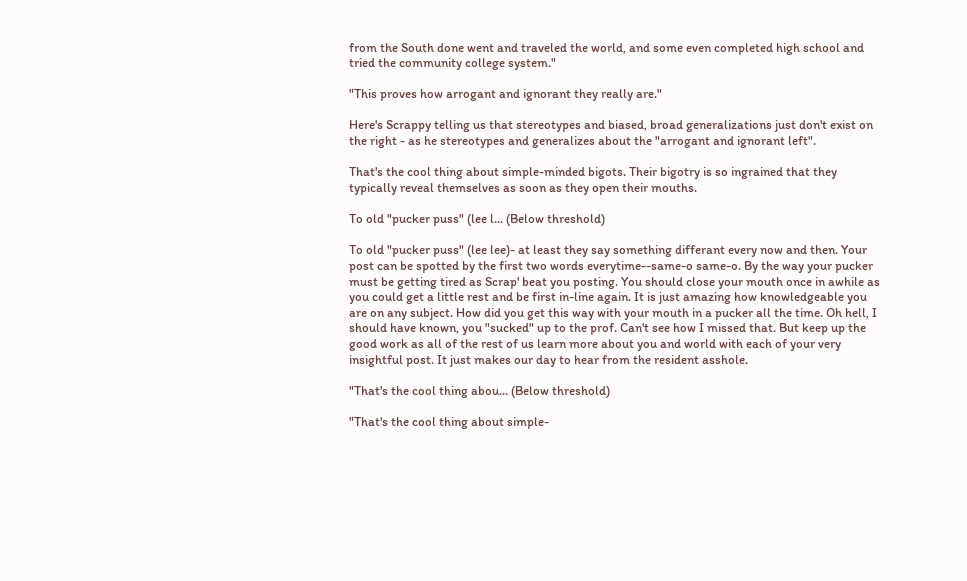from the South done went and traveled the world, and some even completed high school and tried the community college system."

"This proves how arrogant and ignorant they really are."

Here's Scrappy telling us that stereotypes and biased, broad generalizations just don't exist on the right - as he stereotypes and generalizes about the "arrogant and ignorant left".

That's the cool thing about simple-minded bigots. Their bigotry is so ingrained that they typically reveal themselves as soon as they open their mouths.

To old "pucker puss" (lee l... (Below threshold)

To old "pucker puss" (lee lee)- at least they say something differant every now and then. Your post can be spotted by the first two words everytime--same-o same-o. By the way your pucker must be getting tired as Scrap' beat you posting. You should close your mouth once in awhile as you could get a little rest and be first in-line again. It is just amazing how knowledgeable you are on any subject. How did you get this way with your mouth in a pucker all the time. Oh hell, I should have known, you "sucked" up to the prof. Can't see how I missed that. But keep up the good work as all of the rest of us learn more about you and world with each of your very insightful post. It just makes our day to hear from the resident asshole.

"That's the cool thing abou... (Below threshold)

"That's the cool thing about simple-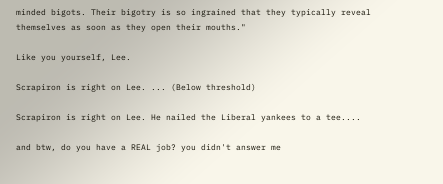minded bigots. Their bigotry is so ingrained that they typically reveal themselves as soon as they open their mouths."

Like you yourself, Lee.

Scrapiron is right on Lee. ... (Below threshold)

Scrapiron is right on Lee. He nailed the Liberal yankees to a tee....

and btw, do you have a REAL job? you didn't answer me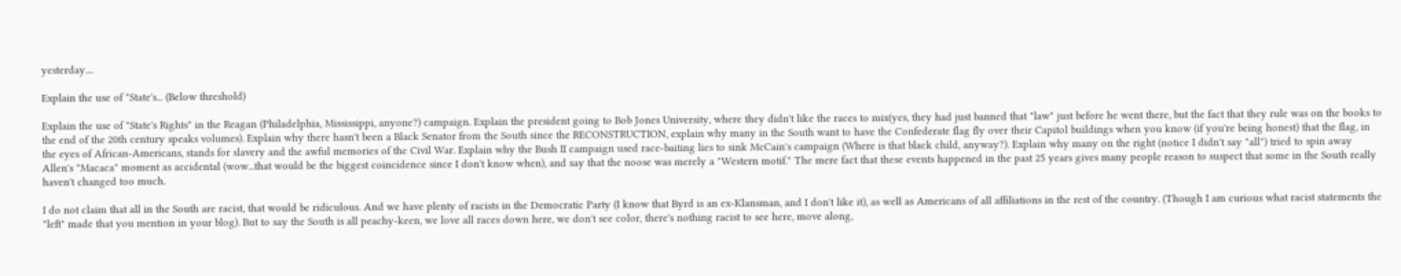yesterday....

Explain the use of "State's... (Below threshold)

Explain the use of "State's Rights" in the Reagan (Philadelphia, Mississippi, anyone?) campaign. Explain the president going to Bob Jones University, where they didn't like the races to mix(yes, they had just banned that "law" just before he went there, but the fact that they rule was on the books to the end of the 20th century speaks volumes). Explain why there hasn't been a Black Senator from the South since the RECONSTRUCTION, explain why many in the South want to have the Confederate flag fly over their Capitol buildings when you know (if you're being honest) that the flag, in the eyes of African-Americans, stands for slavery and the awful memories of the Civil War. Explain why the Bush II campaign used race-baiting lies to sink McCain's campaign (Where is that black child, anyway?). Explain why many on the right (notice I didn't say "all") tried to spin away Allen's "Macaca" moment as accidental (wow...that would be the biggest coincidence since I don't know when), and say that the noose was merely a "Western motif." The mere fact that these events happened in the past 25 years gives many people reason to suspect that some in the South really haven't changed too much.

I do not claim that all in the South are racist, that would be ridiculous. And we have plenty of racists in the Democratic Party (I know that Byrd is an ex-Klansman, and I don't like it), as well as Americans of all affiliations in the rest of the country. (Though I am curious what racist statements the "left" made that you mention in your blog). But to say the South is all peachy-keen, we love all races down here, we don't see color, there's nothing racist to see here, move along,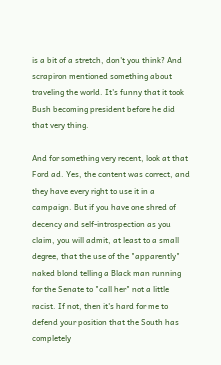is a bit of a stretch, don't you think? And scrapiron mentioned something about traveling the world. It's funny that it took Bush becoming president before he did that very thing.

And for something very recent, look at that Ford ad. Yes, the content was correct, and they have every right to use it in a campaign. But if you have one shred of decency and self-introspection as you claim, you will admit, at least to a small degree, that the use of the "apparently" naked blond telling a Black man running for the Senate to "call her" not a little racist. If not, then it's hard for me to defend your position that the South has completely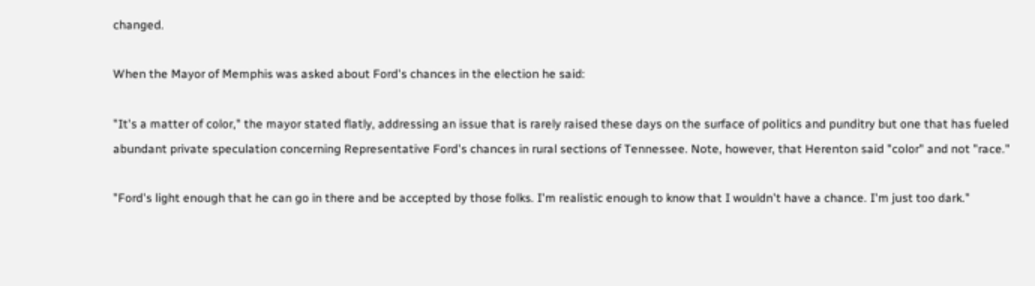changed.

When the Mayor of Memphis was asked about Ford's chances in the election he said:

"It's a matter of color," the mayor stated flatly, addressing an issue that is rarely raised these days on the surface of politics and punditry but one that has fueled abundant private speculation concerning Representative Ford's chances in rural sections of Tennessee. Note, however, that Herenton said "color" and not "race."

"Ford's light enough that he can go in there and be accepted by those folks. I'm realistic enough to know that I wouldn't have a chance. I'm just too dark."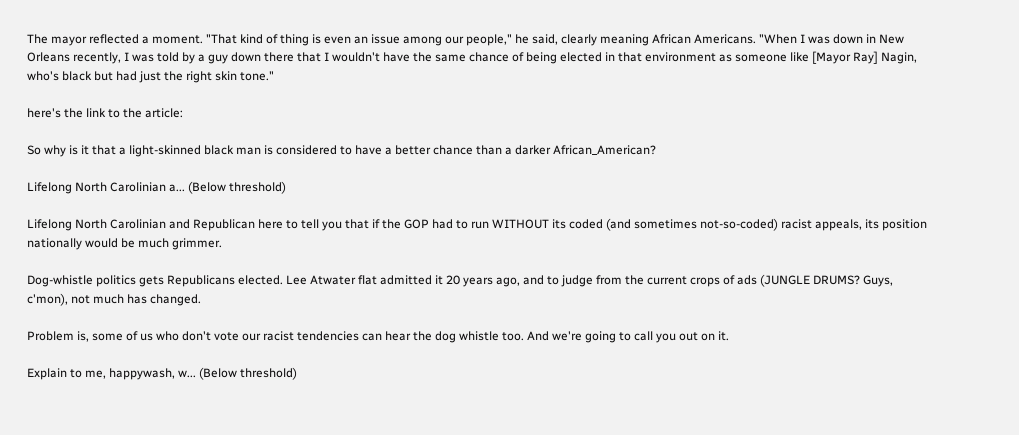The mayor reflected a moment. "That kind of thing is even an issue among our people," he said, clearly meaning African Americans. "When I was down in New Orleans recently, I was told by a guy down there that I wouldn't have the same chance of being elected in that environment as someone like [Mayor Ray] Nagin, who's black but had just the right skin tone."

here's the link to the article:

So why is it that a light-skinned black man is considered to have a better chance than a darker African_American?

Lifelong North Carolinian a... (Below threshold)

Lifelong North Carolinian and Republican here to tell you that if the GOP had to run WITHOUT its coded (and sometimes not-so-coded) racist appeals, its position nationally would be much grimmer.

Dog-whistle politics gets Republicans elected. Lee Atwater flat admitted it 20 years ago, and to judge from the current crops of ads (JUNGLE DRUMS? Guys, c'mon), not much has changed.

Problem is, some of us who don't vote our racist tendencies can hear the dog whistle too. And we're going to call you out on it.

Explain to me, happywash, w... (Below threshold)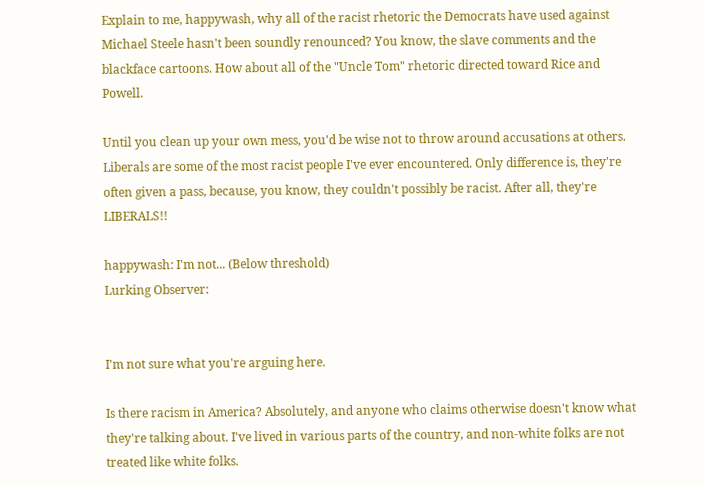Explain to me, happywash, why all of the racist rhetoric the Democrats have used against Michael Steele hasn't been soundly renounced? You know, the slave comments and the blackface cartoons. How about all of the "Uncle Tom" rhetoric directed toward Rice and Powell.

Until you clean up your own mess, you'd be wise not to throw around accusations at others. Liberals are some of the most racist people I've ever encountered. Only difference is, they're often given a pass, because, you know, they couldn't possibly be racist. After all, they're LIBERALS!!

happywash: I'm not... (Below threshold)
Lurking Observer:


I'm not sure what you're arguing here.

Is there racism in America? Absolutely, and anyone who claims otherwise doesn't know what they're talking about. I've lived in various parts of the country, and non-white folks are not treated like white folks.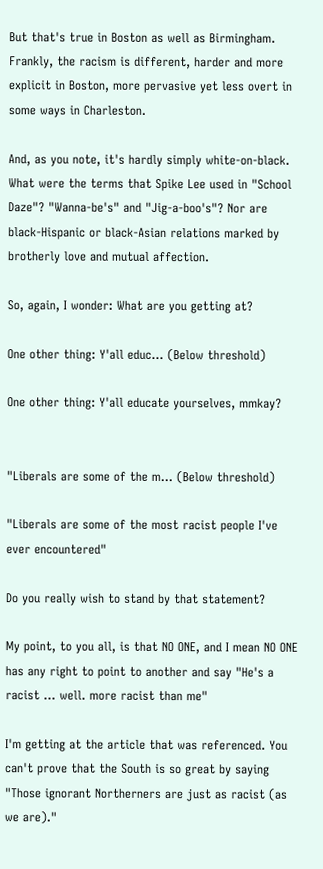But that's true in Boston as well as Birmingham. Frankly, the racism is different, harder and more explicit in Boston, more pervasive yet less overt in some ways in Charleston.

And, as you note, it's hardly simply white-on-black. What were the terms that Spike Lee used in "School Daze"? "Wanna-be's" and "Jig-a-boo's"? Nor are black-Hispanic or black-Asian relations marked by brotherly love and mutual affection.

So, again, I wonder: What are you getting at?

One other thing: Y'all educ... (Below threshold)

One other thing: Y'all educate yourselves, mmkay?


"Liberals are some of the m... (Below threshold)

"Liberals are some of the most racist people I've ever encountered"

Do you really wish to stand by that statement?

My point, to you all, is that NO ONE, and I mean NO ONE has any right to point to another and say "He's a racist ... well. more racist than me"

I'm getting at the article that was referenced. You can't prove that the South is so great by saying "Those ignorant Northerners are just as racist (as we are)."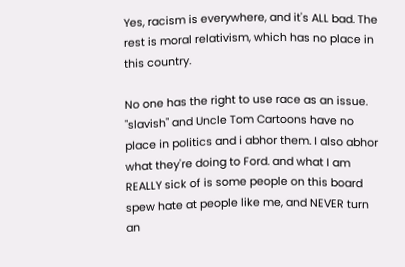Yes, racism is everywhere, and it's ALL bad. The rest is moral relativism, which has no place in this country.

No one has the right to use race as an issue. "slavish" and Uncle Tom Cartoons have no place in politics and i abhor them. I also abhor what they're doing to Ford. and what I am REALLY sick of is some people on this board spew hate at people like me, and NEVER turn an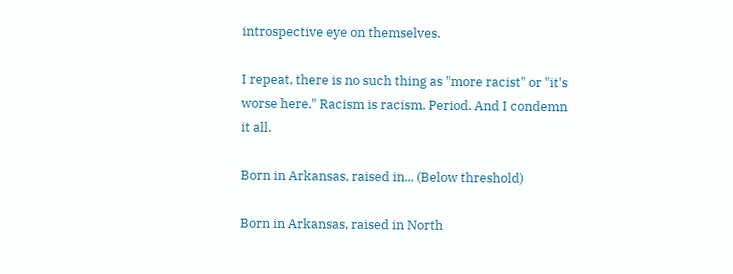introspective eye on themselves.

I repeat, there is no such thing as "more racist" or "it's worse here." Racism is racism. Period. And I condemn it all.

Born in Arkansas, raised in... (Below threshold)

Born in Arkansas, raised in North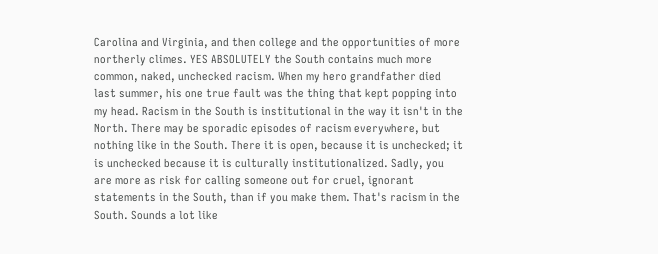Carolina and Virginia, and then college and the opportunities of more northerly climes. YES ABSOLUTELY the South contains much more common, naked, unchecked racism. When my hero grandfather died last summer, his one true fault was the thing that kept popping into my head. Racism in the South is institutional in the way it isn't in the North. There may be sporadic episodes of racism everywhere, but nothing like in the South. There it is open, because it is unchecked; it is unchecked because it is culturally institutionalized. Sadly, you are more as risk for calling someone out for cruel, ignorant statements in the South, than if you make them. That's racism in the South. Sounds a lot like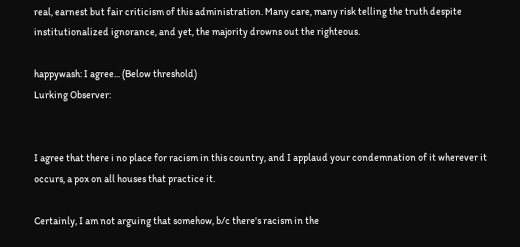real, earnest but fair criticism of this administration. Many care, many risk telling the truth despite institutionalized ignorance, and yet, the majority drowns out the righteous.

happywash: I agree... (Below threshold)
Lurking Observer:


I agree that there i no place for racism in this country, and I applaud your condemnation of it wherever it occurs, a pox on all houses that practice it.

Certainly, I am not arguing that somehow, b/c there's racism in the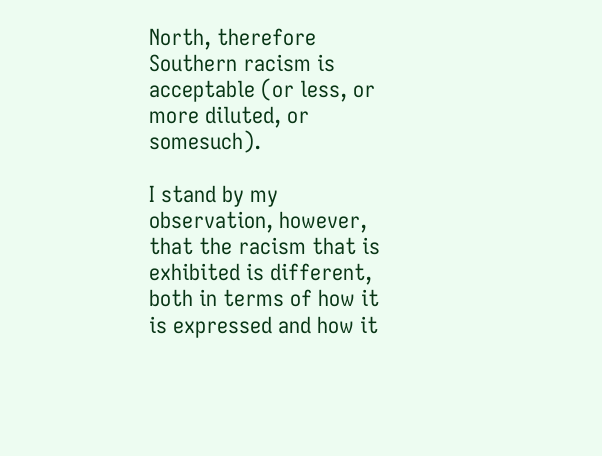North, therefore Southern racism is acceptable (or less, or more diluted, or somesuch).

I stand by my observation, however, that the racism that is exhibited is different, both in terms of how it is expressed and how it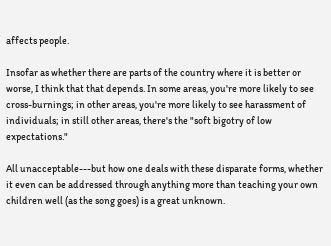affects people.

Insofar as whether there are parts of the country where it is better or worse, I think that that depends. In some areas, you're more likely to see cross-burnings; in other areas, you're more likely to see harassment of individuals; in still other areas, there's the "soft bigotry of low expectations."

All unacceptable---but how one deals with these disparate forms, whether it even can be addressed through anything more than teaching your own children well (as the song goes) is a great unknown.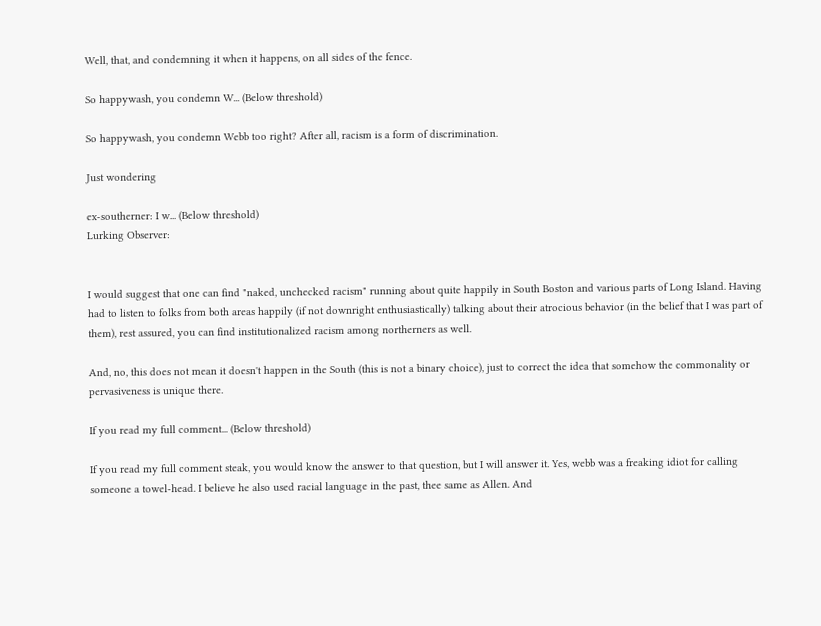Well, that, and condemning it when it happens, on all sides of the fence.

So happywash, you condemn W... (Below threshold)

So happywash, you condemn Webb too right? After all, racism is a form of discrimination.

Just wondering

ex-southerner: I w... (Below threshold)
Lurking Observer:


I would suggest that one can find "naked, unchecked racism" running about quite happily in South Boston and various parts of Long Island. Having had to listen to folks from both areas happily (if not downright enthusiastically) talking about their atrocious behavior (in the belief that I was part of them), rest assured, you can find institutionalized racism among northerners as well.

And, no, this does not mean it doesn't happen in the South (this is not a binary choice), just to correct the idea that somehow the commonality or pervasiveness is unique there.

If you read my full comment... (Below threshold)

If you read my full comment steak, you would know the answer to that question, but I will answer it. Yes, webb was a freaking idiot for calling someone a towel-head. I believe he also used racial language in the past, thee same as Allen. And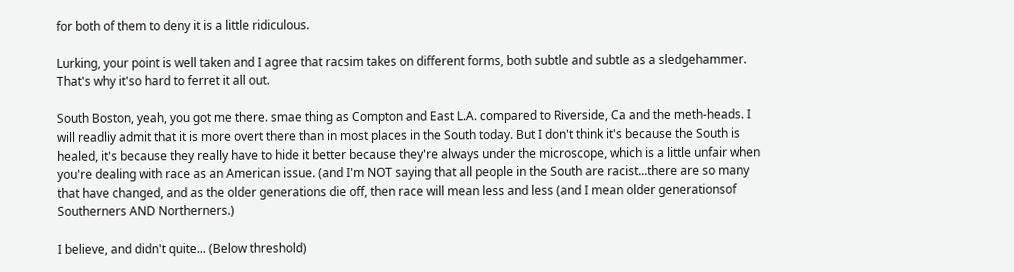for both of them to deny it is a little ridiculous.

Lurking, your point is well taken and I agree that racsim takes on different forms, both subtle and subtle as a sledgehammer. That's why it'so hard to ferret it all out.

South Boston, yeah, you got me there. smae thing as Compton and East L.A. compared to Riverside, Ca and the meth-heads. I will readliy admit that it is more overt there than in most places in the South today. But I don't think it's because the South is healed, it's because they really have to hide it better because they're always under the microscope, which is a little unfair when you're dealing with race as an American issue. (and I'm NOT saying that all people in the South are racist...there are so many that have changed, and as the older generations die off, then race will mean less and less (and I mean older generationsof Southerners AND Northerners.)

I believe, and didn't quite... (Below threshold)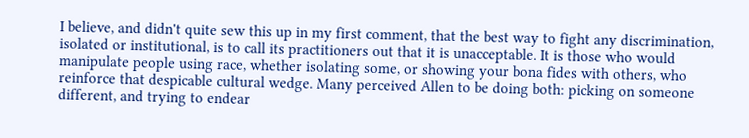I believe, and didn't quite sew this up in my first comment, that the best way to fight any discrimination, isolated or institutional, is to call its practitioners out that it is unacceptable. It is those who would manipulate people using race, whether isolating some, or showing your bona fides with others, who reinforce that despicable cultural wedge. Many perceived Allen to be doing both: picking on someone different, and trying to endear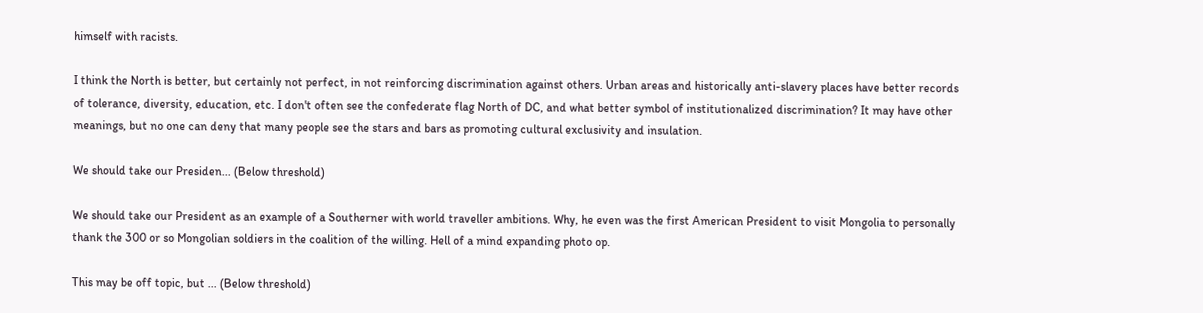himself with racists.

I think the North is better, but certainly not perfect, in not reinforcing discrimination against others. Urban areas and historically anti-slavery places have better records of tolerance, diversity, education, etc. I don't often see the confederate flag North of DC, and what better symbol of institutionalized discrimination? It may have other meanings, but no one can deny that many people see the stars and bars as promoting cultural exclusivity and insulation.

We should take our Presiden... (Below threshold)

We should take our President as an example of a Southerner with world traveller ambitions. Why, he even was the first American President to visit Mongolia to personally thank the 300 or so Mongolian soldiers in the coalition of the willing. Hell of a mind expanding photo op.

This may be off topic, but ... (Below threshold)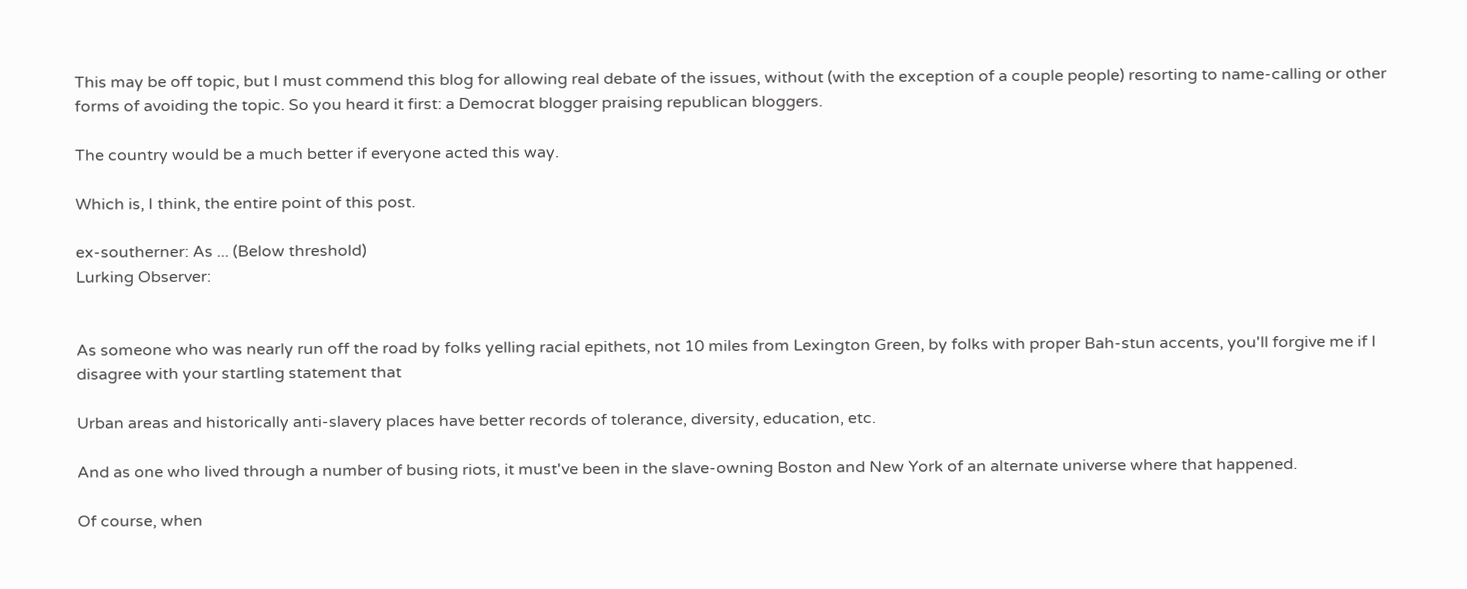This may be off topic, but I must commend this blog for allowing real debate of the issues, without (with the exception of a couple people) resorting to name-calling or other forms of avoiding the topic. So you heard it first: a Democrat blogger praising republican bloggers.

The country would be a much better if everyone acted this way.

Which is, I think, the entire point of this post.

ex-southerner: As ... (Below threshold)
Lurking Observer:


As someone who was nearly run off the road by folks yelling racial epithets, not 10 miles from Lexington Green, by folks with proper Bah-stun accents, you'll forgive me if I disagree with your startling statement that

Urban areas and historically anti-slavery places have better records of tolerance, diversity, education, etc.

And as one who lived through a number of busing riots, it must've been in the slave-owning Boston and New York of an alternate universe where that happened.

Of course, when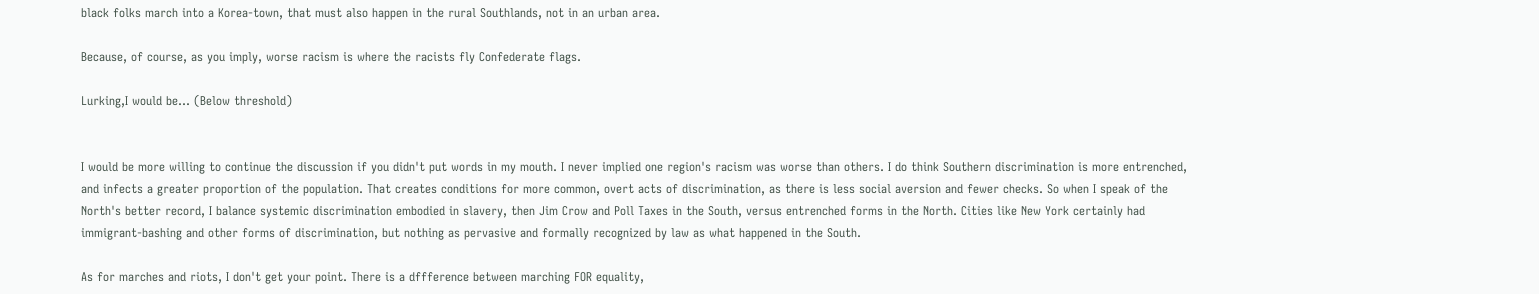black folks march into a Korea-town, that must also happen in the rural Southlands, not in an urban area.

Because, of course, as you imply, worse racism is where the racists fly Confederate flags.

Lurking,I would be... (Below threshold)


I would be more willing to continue the discussion if you didn't put words in my mouth. I never implied one region's racism was worse than others. I do think Southern discrimination is more entrenched, and infects a greater proportion of the population. That creates conditions for more common, overt acts of discrimination, as there is less social aversion and fewer checks. So when I speak of the North's better record, I balance systemic discrimination embodied in slavery, then Jim Crow and Poll Taxes in the South, versus entrenched forms in the North. Cities like New York certainly had immigrant-bashing and other forms of discrimination, but nothing as pervasive and formally recognized by law as what happened in the South.

As for marches and riots, I don't get your point. There is a dffference between marching FOR equality,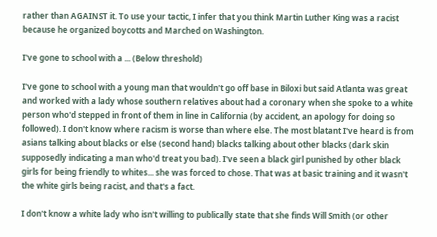rather than AGAINST it. To use your tactic, I infer that you think Martin Luther King was a racist because he organized boycotts and Marched on Washington.

I've gone to school with a ... (Below threshold)

I've gone to school with a young man that wouldn't go off base in Biloxi but said Atlanta was great and worked with a lady whose southern relatives about had a coronary when she spoke to a white person who'd stepped in front of them in line in California (by accident, an apology for doing so followed). I don't know where racism is worse than where else. The most blatant I've heard is from asians talking about blacks or else (second hand) blacks talking about other blacks (dark skin supposedly indicating a man who'd treat you bad). I've seen a black girl punished by other black girls for being friendly to whites... she was forced to chose. That was at basic training and it wasn't the white girls being racist, and that's a fact.

I don't know a white lady who isn't willing to publically state that she finds Will Smith (or other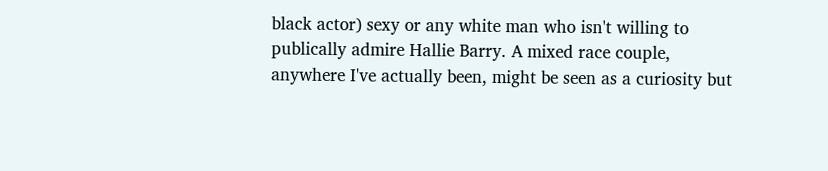black actor) sexy or any white man who isn't willing to publically admire Hallie Barry. A mixed race couple, anywhere I've actually been, might be seen as a curiosity but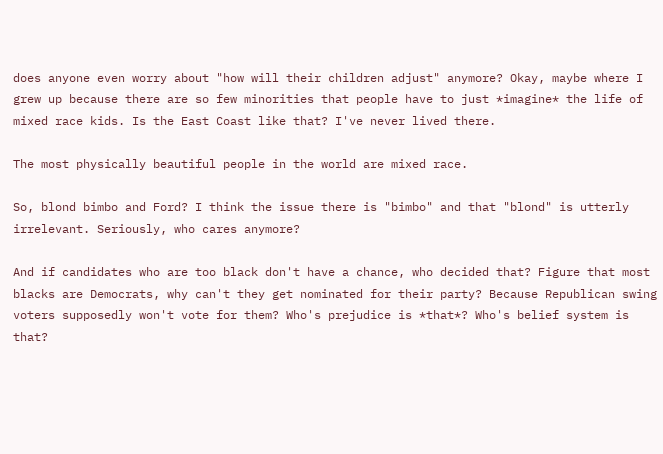does anyone even worry about "how will their children adjust" anymore? Okay, maybe where I grew up because there are so few minorities that people have to just *imagine* the life of mixed race kids. Is the East Coast like that? I've never lived there.

The most physically beautiful people in the world are mixed race.

So, blond bimbo and Ford? I think the issue there is "bimbo" and that "blond" is utterly irrelevant. Seriously, who cares anymore?

And if candidates who are too black don't have a chance, who decided that? Figure that most blacks are Democrats, why can't they get nominated for their party? Because Republican swing voters supposedly won't vote for them? Who's prejudice is *that*? Who's belief system is that?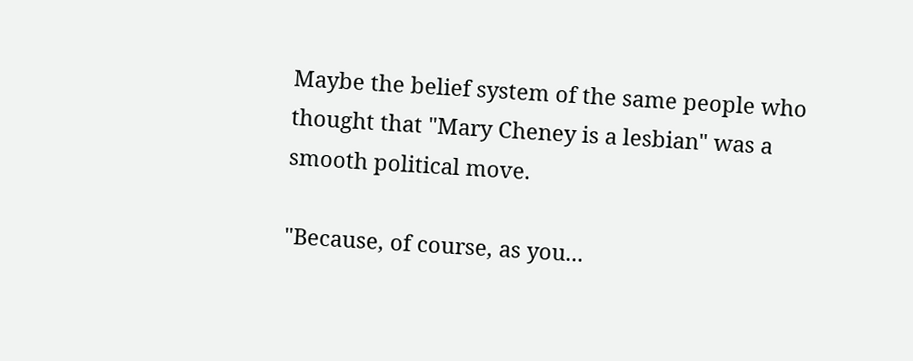Maybe the belief system of the same people who thought that "Mary Cheney is a lesbian" was a smooth political move.

"Because, of course, as you...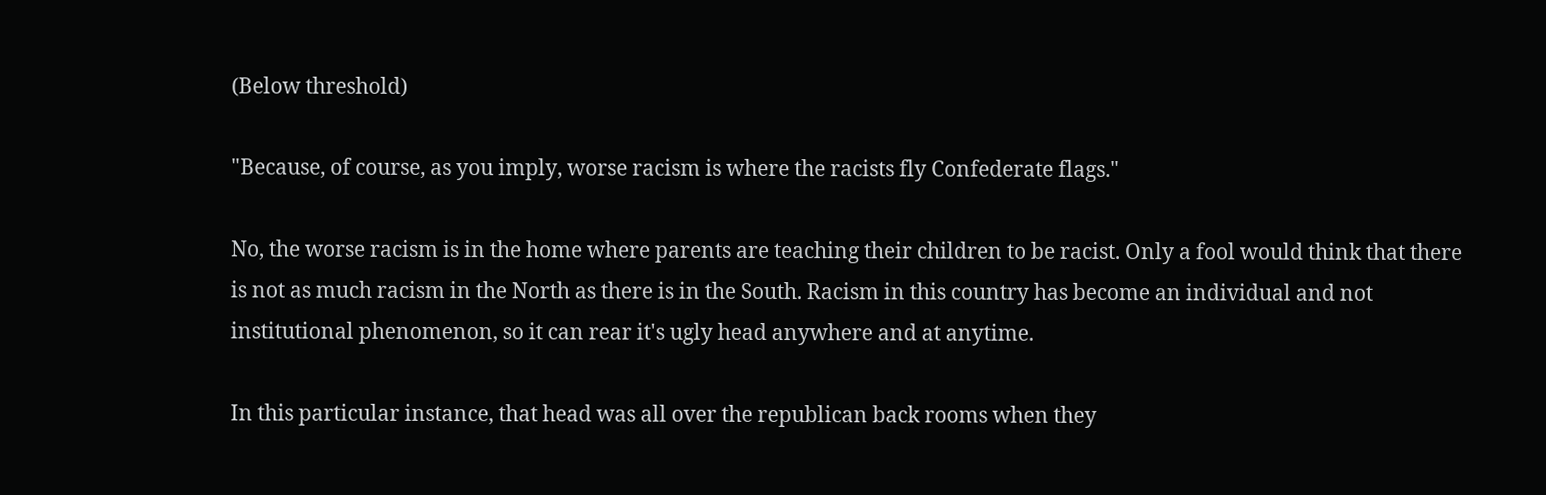(Below threshold)

"Because, of course, as you imply, worse racism is where the racists fly Confederate flags."

No, the worse racism is in the home where parents are teaching their children to be racist. Only a fool would think that there is not as much racism in the North as there is in the South. Racism in this country has become an individual and not institutional phenomenon, so it can rear it's ugly head anywhere and at anytime.

In this particular instance, that head was all over the republican back rooms when they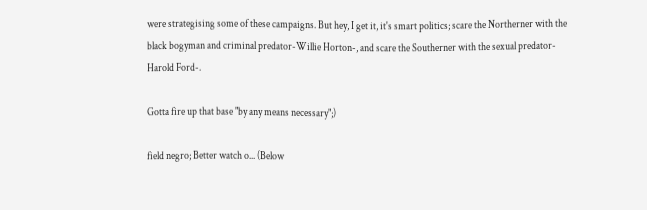were strategising some of these campaigns. But hey, I get it, it's smart politics; scare the Northerner with the black bogyman and criminal predator-Willie Horton-, and scare the Southerner with the sexual predator-Harold Ford-.

Gotta fire up that base "by any means necessary";)

field negro; Better watch o... (Below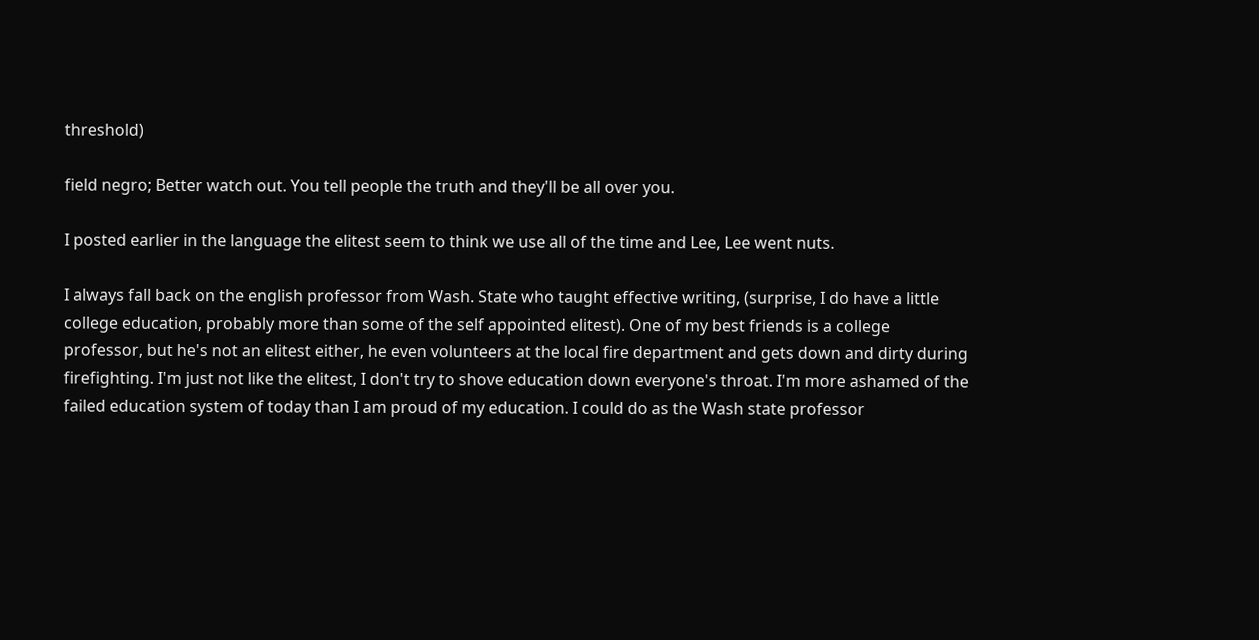threshold)

field negro; Better watch out. You tell people the truth and they'll be all over you.

I posted earlier in the language the elitest seem to think we use all of the time and Lee, Lee went nuts.

I always fall back on the english professor from Wash. State who taught effective writing, (surprise, I do have a little college education, probably more than some of the self appointed elitest). One of my best friends is a college professor, but he's not an elitest either, he even volunteers at the local fire department and gets down and dirty during firefighting. I'm just not like the elitest, I don't try to shove education down everyone's throat. I'm more ashamed of the failed education system of today than I am proud of my education. I could do as the Wash state professor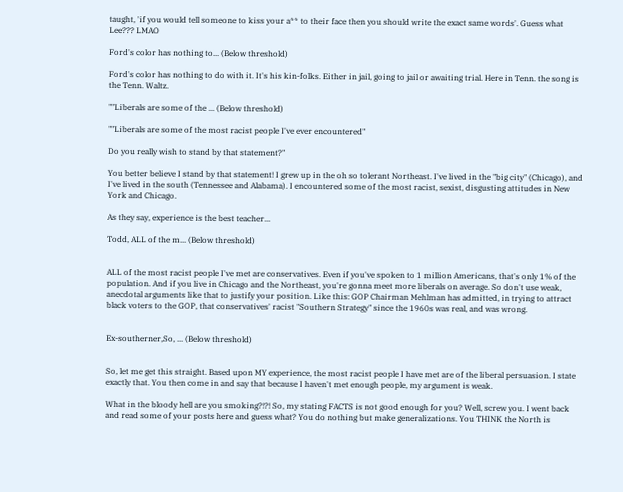taught, 'if you would tell someone to kiss your a** to their face then you should write the exact same words'. Guess what Lee??? LMAO

Ford's color has nothing to... (Below threshold)

Ford's color has nothing to do with it. It's his kin-folks. Either in jail, going to jail or awaiting trial. Here in Tenn. the song is the Tenn. Waltz.

""Liberals are some of the ... (Below threshold)

""Liberals are some of the most racist people I've ever encountered"

Do you really wish to stand by that statement?"

You better believe I stand by that statement! I grew up in the oh so tolerant Northeast. I've lived in the "big city" (Chicago), and I've lived in the south (Tennessee and Alabama). I encountered some of the most racist, sexist, disgusting attitudes in New York and Chicago.

As they say, experience is the best teacher...

Todd, ALL of the m... (Below threshold)


ALL of the most racist people I've met are conservatives. Even if you've spoken to 1 million Americans, that's only 1% of the population. And if you live in Chicago and the Northeast, you're gonna meet more liberals on average. So don't use weak, anecdotal arguments like that to justify your position. Like this: GOP Chairman Mehlman has admitted, in trying to attract black voters to the GOP, that conservatives' racist "Southern Strategy" since the 1960s was real, and was wrong.


Ex-southerner,So, ... (Below threshold)


So, let me get this straight. Based upon MY experience, the most racist people I have met are of the liberal persuasion. I state exactly that. You then come in and say that because I haven't met enough people, my argument is weak.

What in the bloody hell are you smoking?!?! So, my stating FACTS is not good enough for you? Well, screw you. I went back and read some of your posts here and guess what? You do nothing but make generalizations. You THINK the North is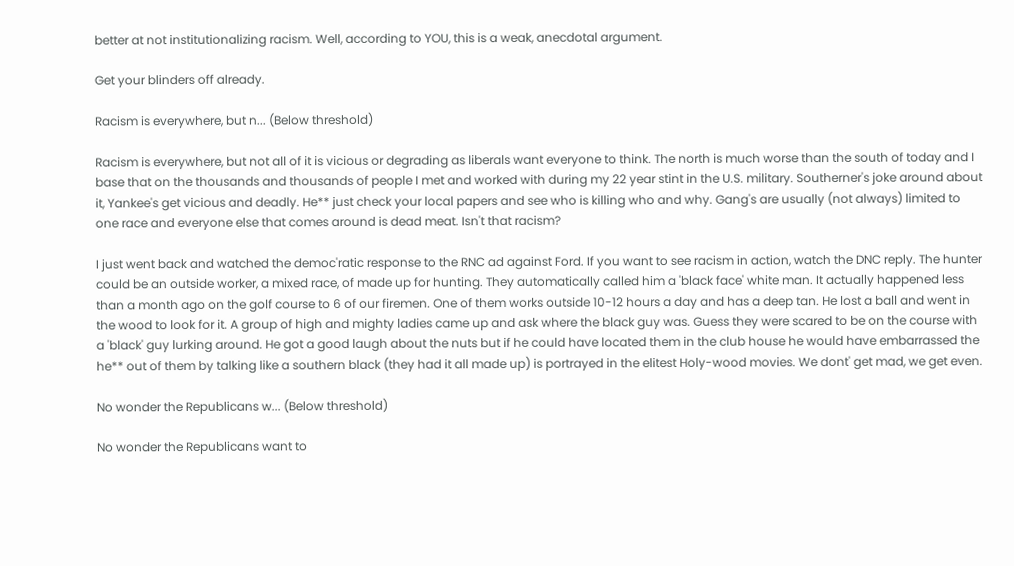better at not institutionalizing racism. Well, according to YOU, this is a weak, anecdotal argument.

Get your blinders off already.

Racism is everywhere, but n... (Below threshold)

Racism is everywhere, but not all of it is vicious or degrading as liberals want everyone to think. The north is much worse than the south of today and I base that on the thousands and thousands of people I met and worked with during my 22 year stint in the U.S. military. Southerner's joke around about it, Yankee's get vicious and deadly. He** just check your local papers and see who is killing who and why. Gang's are usually (not always) limited to one race and everyone else that comes around is dead meat. Isn't that racism?

I just went back and watched the democ'ratic response to the RNC ad against Ford. If you want to see racism in action, watch the DNC reply. The hunter could be an outside worker, a mixed race, of made up for hunting. They automatically called him a 'black face' white man. It actually happened less than a month ago on the golf course to 6 of our firemen. One of them works outside 10-12 hours a day and has a deep tan. He lost a ball and went in the wood to look for it. A group of high and mighty ladies came up and ask where the black guy was. Guess they were scared to be on the course with a 'black' guy lurking around. He got a good laugh about the nuts but if he could have located them in the club house he would have embarrassed the he** out of them by talking like a southern black (they had it all made up) is portrayed in the elitest Holy-wood movies. We dont' get mad, we get even.

No wonder the Republicans w... (Below threshold)

No wonder the Republicans want to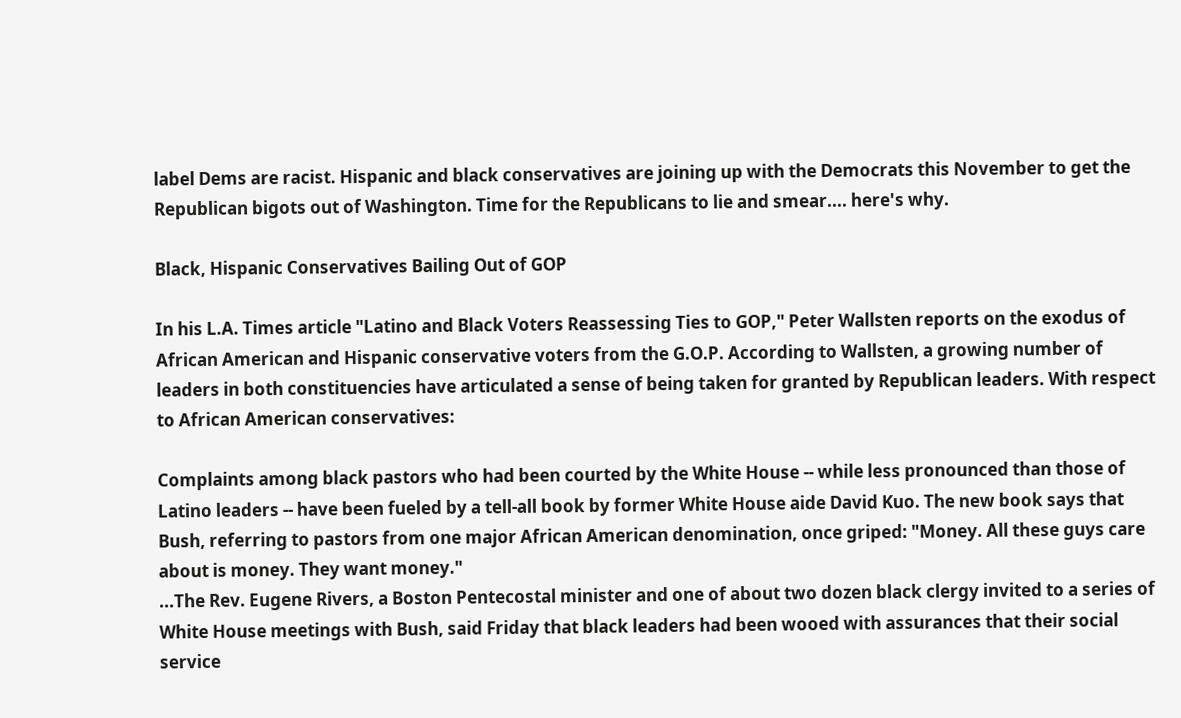label Dems are racist. Hispanic and black conservatives are joining up with the Democrats this November to get the Republican bigots out of Washington. Time for the Republicans to lie and smear.... here's why.

Black, Hispanic Conservatives Bailing Out of GOP

In his L.A. Times article "Latino and Black Voters Reassessing Ties to GOP," Peter Wallsten reports on the exodus of African American and Hispanic conservative voters from the G.O.P. According to Wallsten, a growing number of leaders in both constituencies have articulated a sense of being taken for granted by Republican leaders. With respect to African American conservatives:

Complaints among black pastors who had been courted by the White House -- while less pronounced than those of Latino leaders -- have been fueled by a tell-all book by former White House aide David Kuo. The new book says that Bush, referring to pastors from one major African American denomination, once griped: "Money. All these guys care about is money. They want money."
...The Rev. Eugene Rivers, a Boston Pentecostal minister and one of about two dozen black clergy invited to a series of White House meetings with Bush, said Friday that black leaders had been wooed with assurances that their social service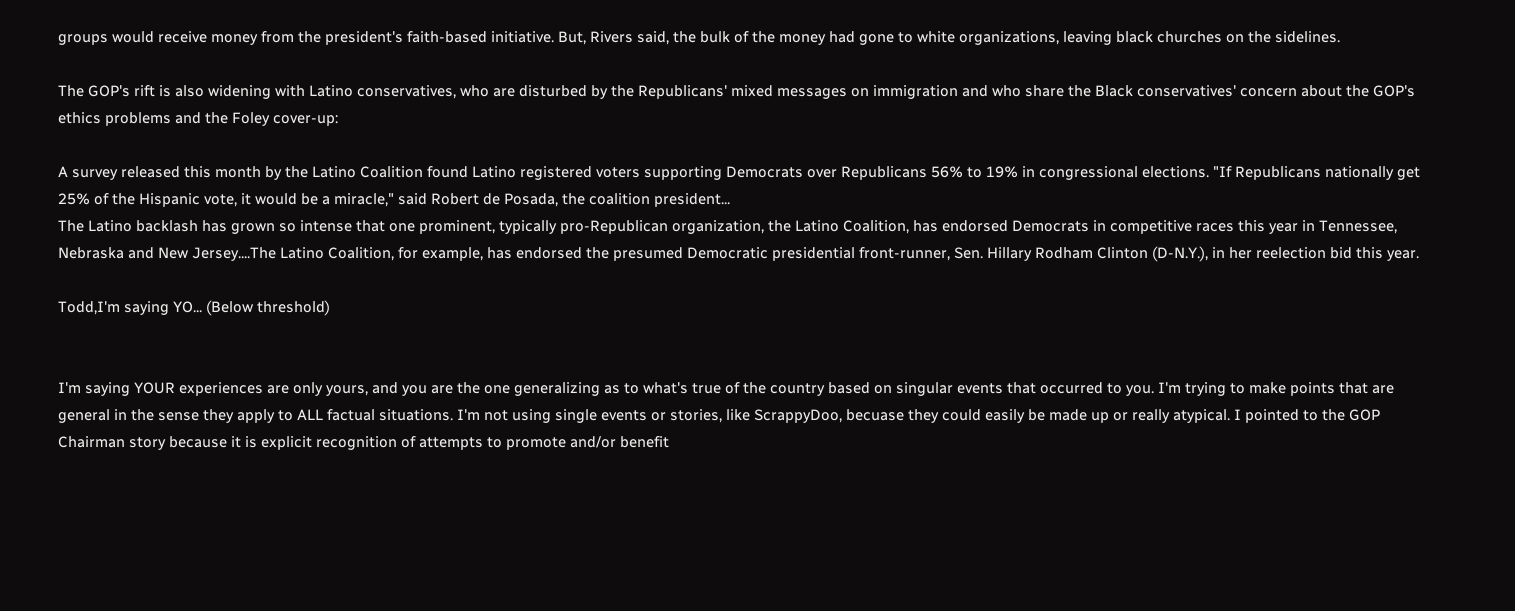groups would receive money from the president's faith-based initiative. But, Rivers said, the bulk of the money had gone to white organizations, leaving black churches on the sidelines.

The GOP's rift is also widening with Latino conservatives, who are disturbed by the Republicans' mixed messages on immigration and who share the Black conservatives' concern about the GOP's ethics problems and the Foley cover-up:

A survey released this month by the Latino Coalition found Latino registered voters supporting Democrats over Republicans 56% to 19% in congressional elections. "If Republicans nationally get 25% of the Hispanic vote, it would be a miracle," said Robert de Posada, the coalition president...
The Latino backlash has grown so intense that one prominent, typically pro-Republican organization, the Latino Coalition, has endorsed Democrats in competitive races this year in Tennessee, Nebraska and New Jersey....The Latino Coalition, for example, has endorsed the presumed Democratic presidential front-runner, Sen. Hillary Rodham Clinton (D-N.Y.), in her reelection bid this year.

Todd,I'm saying YO... (Below threshold)


I'm saying YOUR experiences are only yours, and you are the one generalizing as to what's true of the country based on singular events that occurred to you. I'm trying to make points that are general in the sense they apply to ALL factual situations. I'm not using single events or stories, like ScrappyDoo, becuase they could easily be made up or really atypical. I pointed to the GOP Chairman story because it is explicit recognition of attempts to promote and/or benefit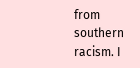from southern racism. I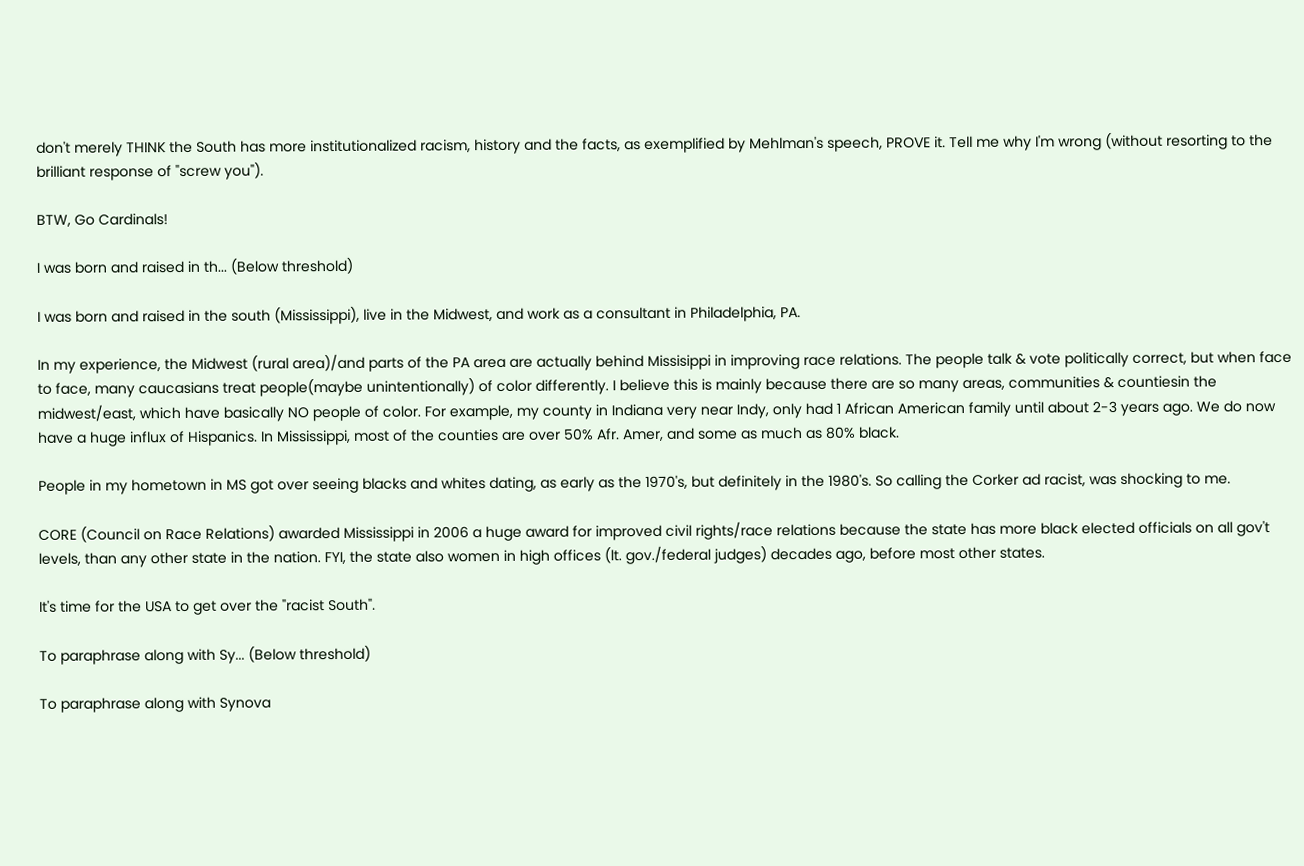don't merely THINK the South has more institutionalized racism, history and the facts, as exemplified by Mehlman's speech, PROVE it. Tell me why I'm wrong (without resorting to the brilliant response of "screw you").

BTW, Go Cardinals!

I was born and raised in th... (Below threshold)

I was born and raised in the south (Mississippi), live in the Midwest, and work as a consultant in Philadelphia, PA.

In my experience, the Midwest (rural area)/and parts of the PA area are actually behind Missisippi in improving race relations. The people talk & vote politically correct, but when face to face, many caucasians treat people(maybe unintentionally) of color differently. I believe this is mainly because there are so many areas, communities & countiesin the midwest/east, which have basically NO people of color. For example, my county in Indiana very near Indy, only had 1 African American family until about 2-3 years ago. We do now have a huge influx of Hispanics. In Mississippi, most of the counties are over 50% Afr. Amer, and some as much as 80% black.

People in my hometown in MS got over seeing blacks and whites dating, as early as the 1970's, but definitely in the 1980's. So calling the Corker ad racist, was shocking to me.

CORE (Council on Race Relations) awarded Mississippi in 2006 a huge award for improved civil rights/race relations because the state has more black elected officials on all gov't levels, than any other state in the nation. FYI, the state also women in high offices (lt. gov./federal judges) decades ago, before most other states.

It's time for the USA to get over the "racist South".

To paraphrase along with Sy... (Below threshold)

To paraphrase along with Synova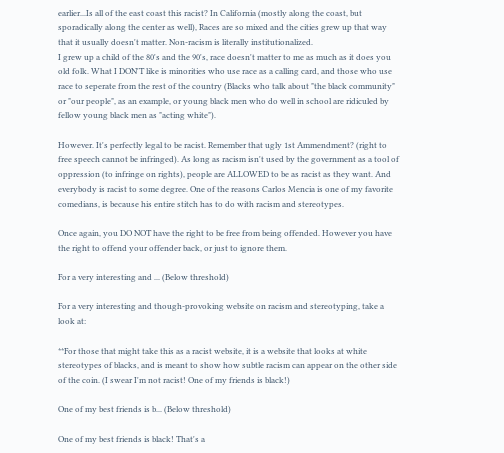earlier...Is all of the east coast this racist? In California (mostly along the coast, but sporadically along the center as well), Races are so mixed and the cities grew up that way that it usually doesn't matter. Non-racism is literally institutionalized.
I grew up a child of the 80's and the 90's, race doesn't matter to me as much as it does you old folk. What I DON'T like is minorities who use race as a calling card, and those who use race to seperate from the rest of the country (Blacks who talk about "the black community" or "our people", as an example, or young black men who do well in school are ridiculed by fellow young black men as "acting white").

However. It's perfectly legal to be racist. Remember that ugly 1st Ammendment? (right to free speech cannot be infringed). As long as racism isn't used by the government as a tool of oppression (to infringe on rights), people are ALLOWED to be as racist as they want. And everybody is racist to some degree. One of the reasons Carlos Mencia is one of my favorite comedians, is because his entire stitch has to do with racism and stereotypes.

Once again, you DO NOT have the right to be free from being offended. However you have the right to offend your offender back, or just to ignore them.

For a very interesting and ... (Below threshold)

For a very interesting and though-provoking website on racism and stereotyping, take a look at:

**For those that might take this as a racist website, it is a website that looks at white stereotypes of blacks, and is meant to show how subtle racism can appear on the other side of the coin. (I swear I'm not racist! One of my friends is black!)

One of my best friends is b... (Below threshold)

One of my best friends is black! That's a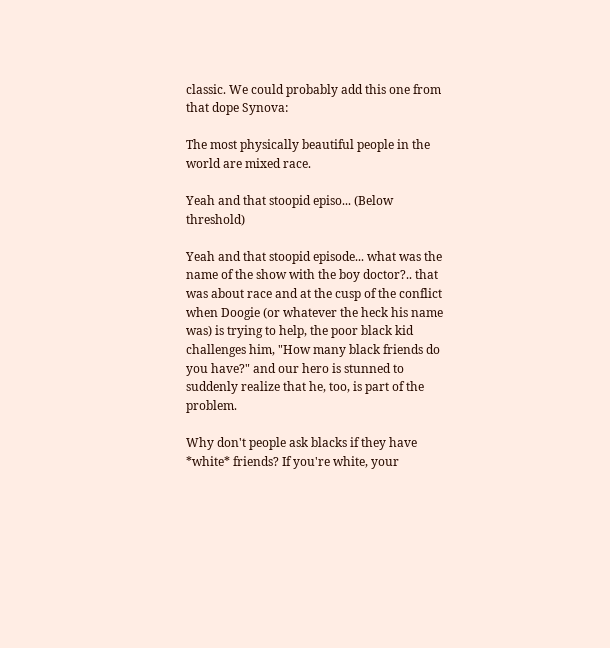classic. We could probably add this one from that dope Synova:

The most physically beautiful people in the world are mixed race.

Yeah and that stoopid episo... (Below threshold)

Yeah and that stoopid episode... what was the name of the show with the boy doctor?.. that was about race and at the cusp of the conflict when Doogie (or whatever the heck his name was) is trying to help, the poor black kid challenges him, "How many black friends do you have?" and our hero is stunned to suddenly realize that he, too, is part of the problem.

Why don't people ask blacks if they have *white* friends? If you're white, your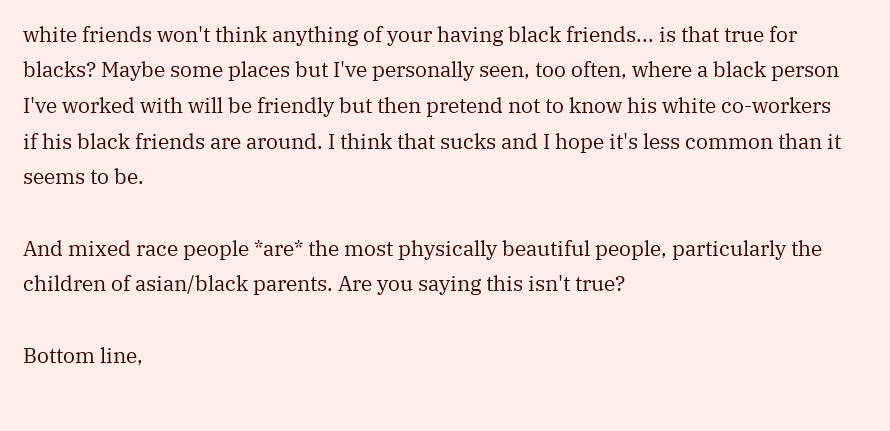white friends won't think anything of your having black friends... is that true for blacks? Maybe some places but I've personally seen, too often, where a black person I've worked with will be friendly but then pretend not to know his white co-workers if his black friends are around. I think that sucks and I hope it's less common than it seems to be.

And mixed race people *are* the most physically beautiful people, particularly the children of asian/black parents. Are you saying this isn't true?

Bottom line,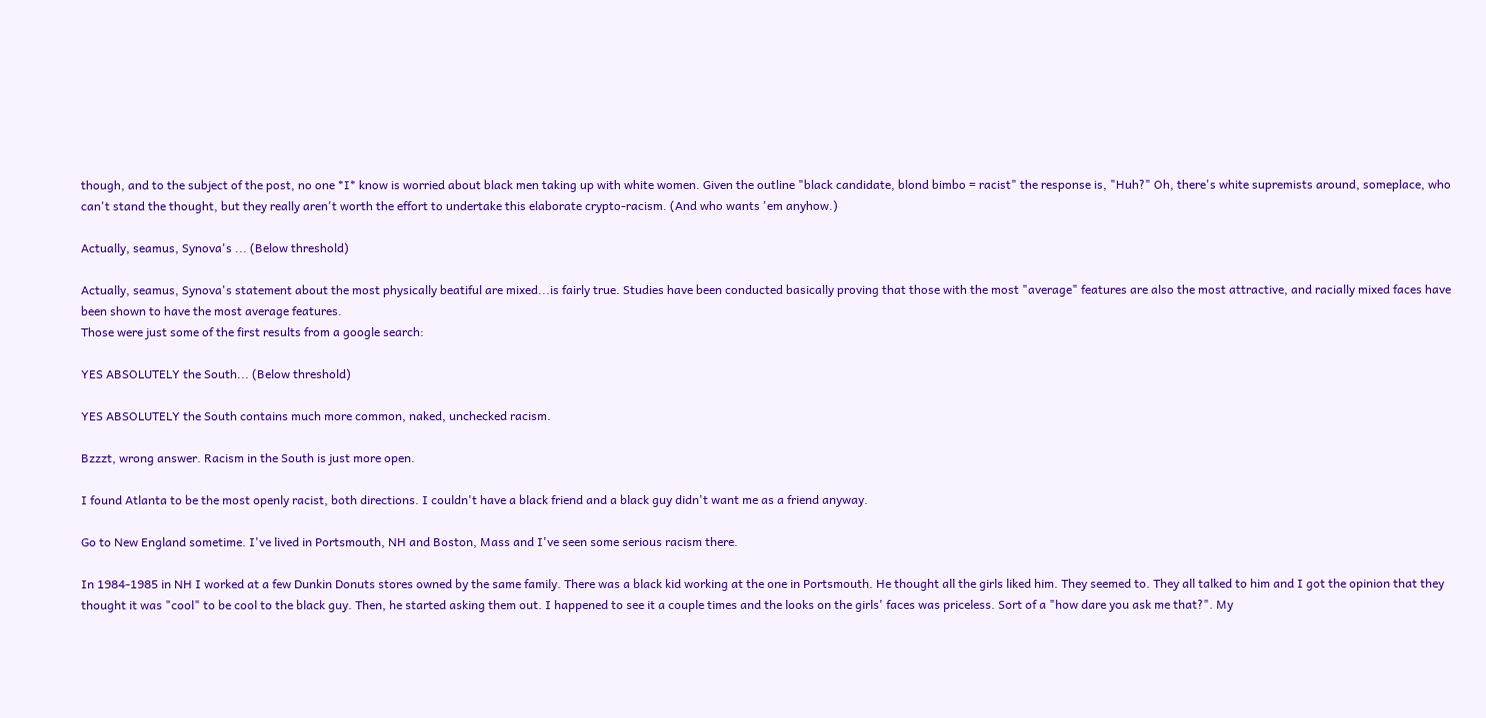though, and to the subject of the post, no one *I* know is worried about black men taking up with white women. Given the outline "black candidate, blond bimbo = racist" the response is, "Huh?" Oh, there's white supremists around, someplace, who can't stand the thought, but they really aren't worth the effort to undertake this elaborate crypto-racism. (And who wants 'em anyhow.)

Actually, seamus, Synova's ... (Below threshold)

Actually, seamus, Synova's statement about the most physically beatiful are mixed...is fairly true. Studies have been conducted basically proving that those with the most "average" features are also the most attractive, and racially mixed faces have been shown to have the most average features.
Those were just some of the first results from a google search:

YES ABSOLUTELY the South... (Below threshold)

YES ABSOLUTELY the South contains much more common, naked, unchecked racism.

Bzzzt, wrong answer. Racism in the South is just more open.

I found Atlanta to be the most openly racist, both directions. I couldn't have a black friend and a black guy didn't want me as a friend anyway.

Go to New England sometime. I've lived in Portsmouth, NH and Boston, Mass and I've seen some serious racism there.

In 1984-1985 in NH I worked at a few Dunkin Donuts stores owned by the same family. There was a black kid working at the one in Portsmouth. He thought all the girls liked him. They seemed to. They all talked to him and I got the opinion that they thought it was "cool" to be cool to the black guy. Then, he started asking them out. I happened to see it a couple times and the looks on the girls' faces was priceless. Sort of a "how dare you ask me that?". My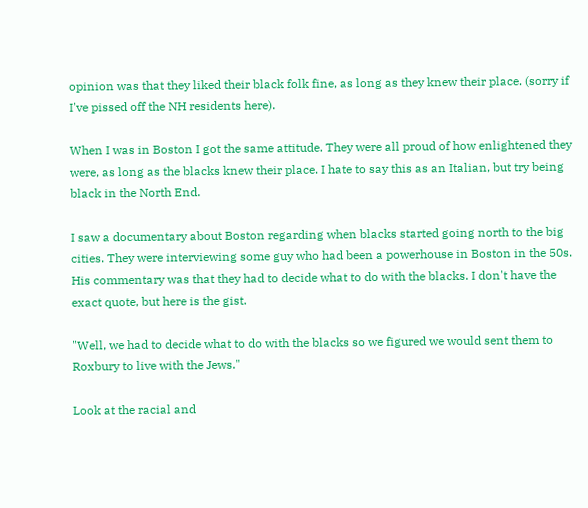opinion was that they liked their black folk fine, as long as they knew their place. (sorry if I've pissed off the NH residents here).

When I was in Boston I got the same attitude. They were all proud of how enlightened they were, as long as the blacks knew their place. I hate to say this as an Italian, but try being black in the North End.

I saw a documentary about Boston regarding when blacks started going north to the big cities. They were interviewing some guy who had been a powerhouse in Boston in the 50s. His commentary was that they had to decide what to do with the blacks. I don't have the exact quote, but here is the gist.

"Well, we had to decide what to do with the blacks so we figured we would sent them to Roxbury to live with the Jews."

Look at the racial and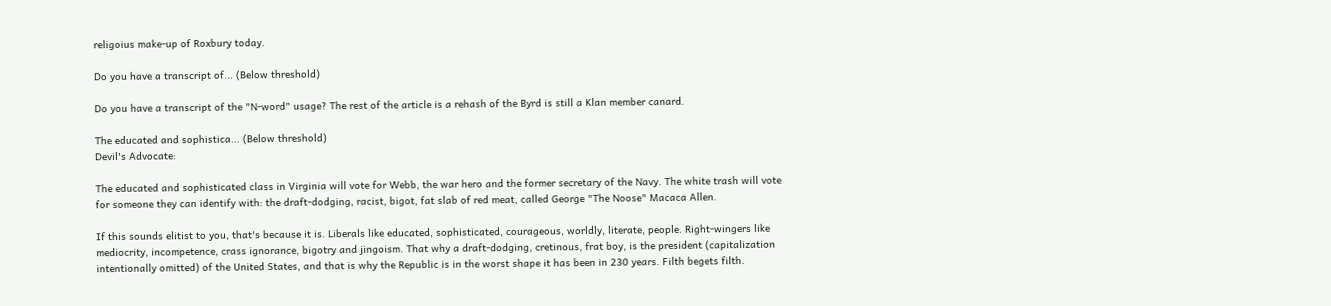religoius make-up of Roxbury today.

Do you have a transcript of... (Below threshold)

Do you have a transcript of the "N-word" usage? The rest of the article is a rehash of the Byrd is still a Klan member canard.

The educated and sophistica... (Below threshold)
Devil's Advocate:

The educated and sophisticated class in Virginia will vote for Webb, the war hero and the former secretary of the Navy. The white trash will vote for someone they can identify with: the draft-dodging, racist, bigot, fat slab of red meat, called George "The Noose" Macaca Allen.

If this sounds elitist to you, that's because it is. Liberals like educated, sophisticated, courageous, worldly, literate, people. Right-wingers like mediocrity, incompetence, crass ignorance, bigotry and jingoism. That why a draft-dodging, cretinous, frat boy, is the president (capitalization intentionally omitted) of the United States, and that is why the Republic is in the worst shape it has been in 230 years. Filth begets filth.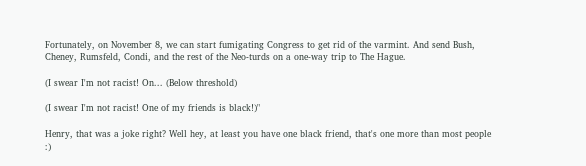Fortunately, on November 8, we can start fumigating Congress to get rid of the varmint. And send Bush, Cheney, Rumsfeld, Condi, and the rest of the Neo-turds on a one-way trip to The Hague.

(I swear I'm not racist! On... (Below threshold)

(I swear I'm not racist! One of my friends is black!)"

Henry, that was a joke right? Well hey, at least you have one black friend, that's one more than most people :)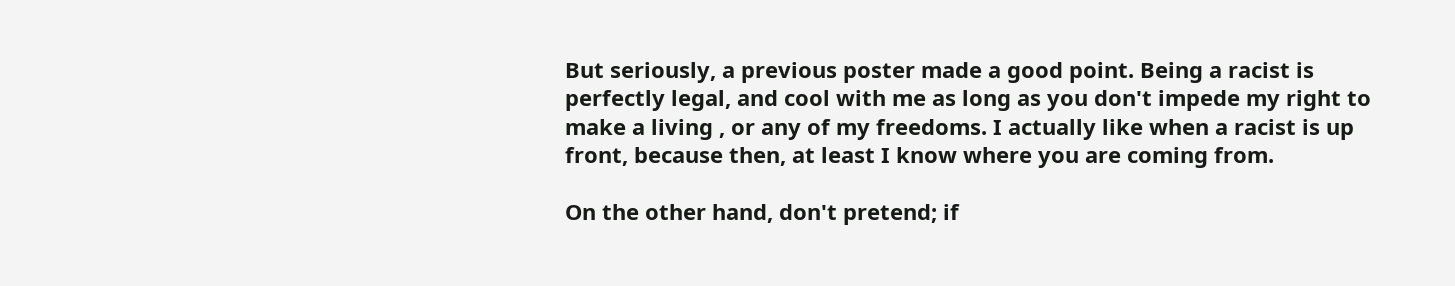But seriously, a previous poster made a good point. Being a racist is perfectly legal, and cool with me as long as you don't impede my right to make a living , or any of my freedoms. I actually like when a racist is up front, because then, at least I know where you are coming from.

On the other hand, don't pretend; if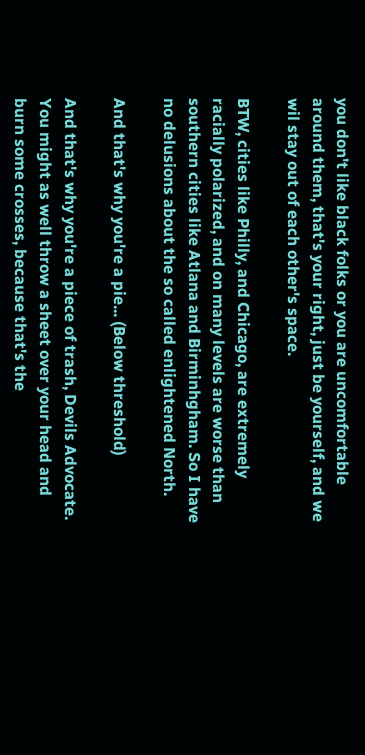you don't like black folks or you are uncomfortable around them, that's your right, just be yourself, and we wil stay out of each other's space.

BTW, cities like Philly, and Chicago, are extremely racially polarized, and on many levels are worse than southern cities like Atlana and Birminhgham. So I have no delusions about the so called enlightened North.

And that's why you're a pie... (Below threshold)

And that's why you're a piece of trash, Devils Advocate. You might as well throw a sheet over your head and burn some crosses, because that's the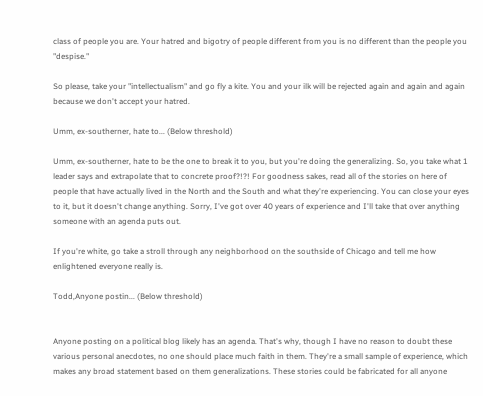class of people you are. Your hatred and bigotry of people different from you is no different than the people you "despise."

So please, take your "intellectualism" and go fly a kite. You and your ilk will be rejected again and again and again because we don't accept your hatred.

Umm, ex-southerner, hate to... (Below threshold)

Umm, ex-southerner, hate to be the one to break it to you, but you're doing the generalizing. So, you take what 1 leader says and extrapolate that to concrete proof?!?! For goodness sakes, read all of the stories on here of people that have actually lived in the North and the South and what they're experiencing. You can close your eyes to it, but it doesn't change anything. Sorry, I've got over 40 years of experience and I'll take that over anything someone with an agenda puts out.

If you're white, go take a stroll through any neighborhood on the southside of Chicago and tell me how enlightened everyone really is.

Todd,Anyone postin... (Below threshold)


Anyone posting on a political blog likely has an agenda. That's why, though I have no reason to doubt these various personal anecdotes, no one should place much faith in them. They're a small sample of experience, which makes any broad statement based on them generalizations. These stories could be fabricated for all anyone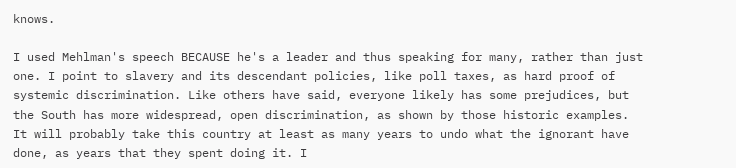knows.

I used Mehlman's speech BECAUSE he's a leader and thus speaking for many, rather than just one. I point to slavery and its descendant policies, like poll taxes, as hard proof of systemic discrimination. Like others have said, everyone likely has some prejudices, but the South has more widespread, open discrimination, as shown by those historic examples. It will probably take this country at least as many years to undo what the ignorant have done, as years that they spent doing it. I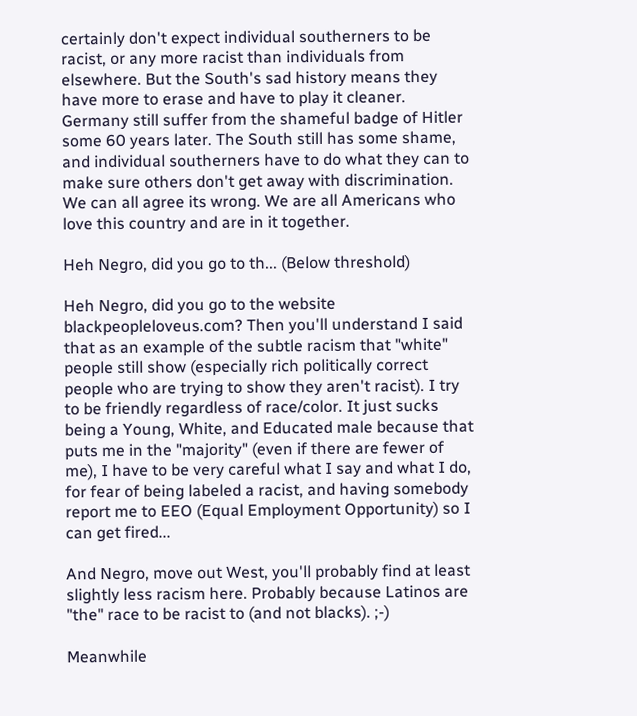certainly don't expect individual southerners to be racist, or any more racist than individuals from elsewhere. But the South's sad history means they have more to erase and have to play it cleaner. Germany still suffer from the shameful badge of Hitler some 60 years later. The South still has some shame, and individual southerners have to do what they can to make sure others don't get away with discrimination. We can all agree its wrong. We are all Americans who love this country and are in it together.

Heh Negro, did you go to th... (Below threshold)

Heh Negro, did you go to the website blackpeopleloveus.com? Then you'll understand I said that as an example of the subtle racism that "white" people still show (especially rich politically correct people who are trying to show they aren't racist). I try to be friendly regardless of race/color. It just sucks being a Young, White, and Educated male because that puts me in the "majority" (even if there are fewer of me), I have to be very careful what I say and what I do, for fear of being labeled a racist, and having somebody report me to EEO (Equal Employment Opportunity) so I can get fired...

And Negro, move out West, you'll probably find at least slightly less racism here. Probably because Latinos are "the" race to be racist to (and not blacks). ;-)

Meanwhile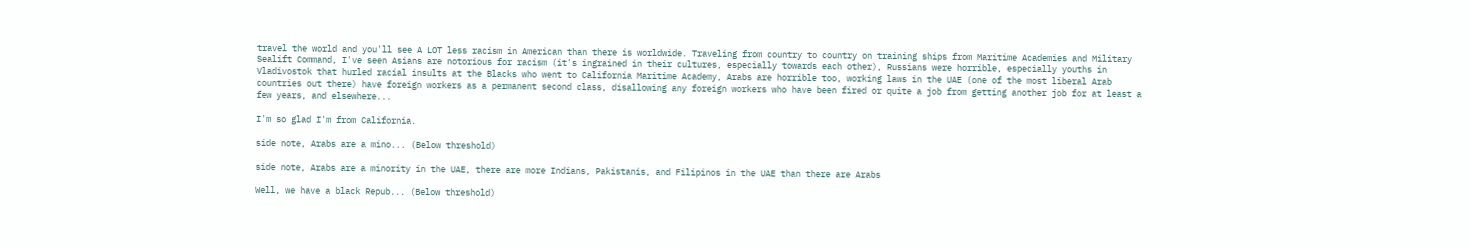travel the world and you'll see A LOT less racism in American than there is worldwide. Traveling from country to country on training ships from Maritime Academies and Military Sealift Command, I've seen Asians are notorious for racism (it's ingrained in their cultures, especially towards each other), Russians were horrible, especially youths in Vladivostok that hurled racial insults at the Blacks who went to California Maritime Academy, Arabs are horrible too, working laws in the UAE (one of the most liberal Arab countries out there) have foreign workers as a permanent second class, disallowing any foreign workers who have been fired or quite a job from getting another job for at least a few years, and elsewhere...

I'm so glad I'm from California.

side note, Arabs are a mino... (Below threshold)

side note, Arabs are a minority in the UAE, there are more Indians, Pakistanis, and Filipinos in the UAE than there are Arabs

Well, we have a black Repub... (Below threshold)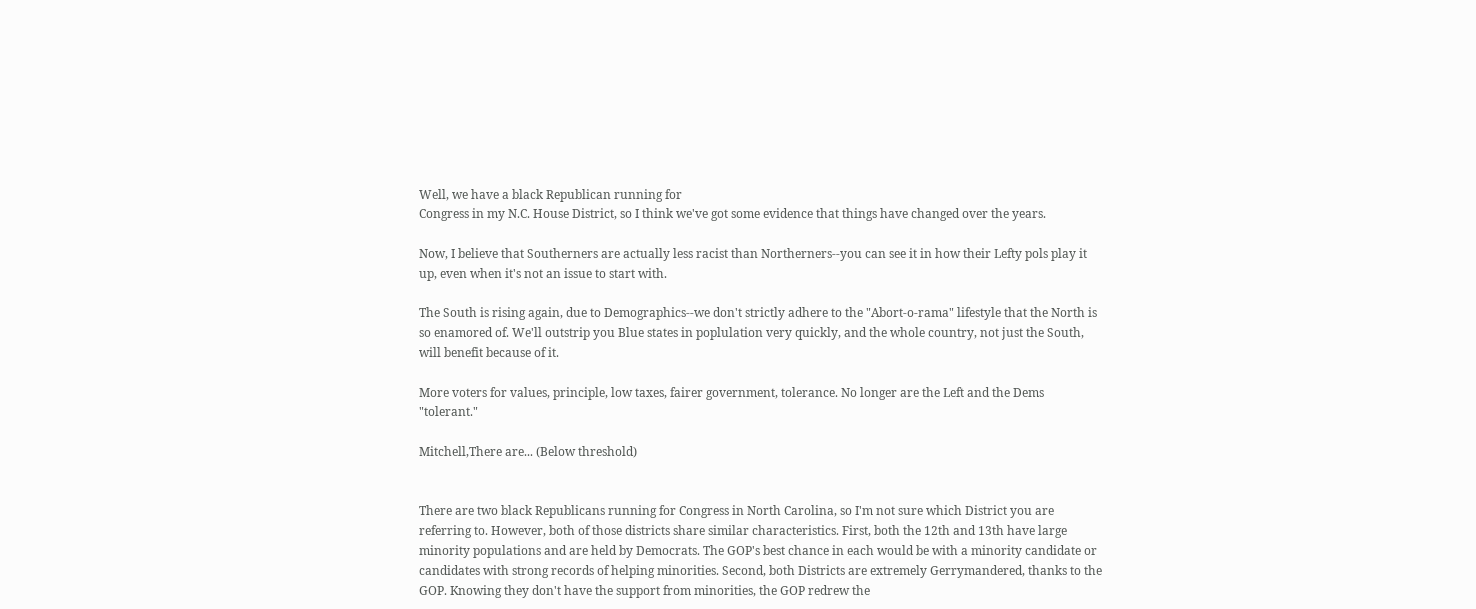Well, we have a black Republican running for
Congress in my N.C. House District, so I think we've got some evidence that things have changed over the years.

Now, I believe that Southerners are actually less racist than Northerners--you can see it in how their Lefty pols play it up, even when it's not an issue to start with.

The South is rising again, due to Demographics--we don't strictly adhere to the "Abort-o-rama" lifestyle that the North is so enamored of. We'll outstrip you Blue states in poplulation very quickly, and the whole country, not just the South, will benefit because of it.

More voters for values, principle, low taxes, fairer government, tolerance. No longer are the Left and the Dems "tolerant."

Mitchell,There are... (Below threshold)


There are two black Republicans running for Congress in North Carolina, so I'm not sure which District you are referring to. However, both of those districts share similar characteristics. First, both the 12th and 13th have large minority populations and are held by Democrats. The GOP's best chance in each would be with a minority candidate or candidates with strong records of helping minorities. Second, both Districts are extremely Gerrymandered, thanks to the GOP. Knowing they don't have the support from minorities, the GOP redrew the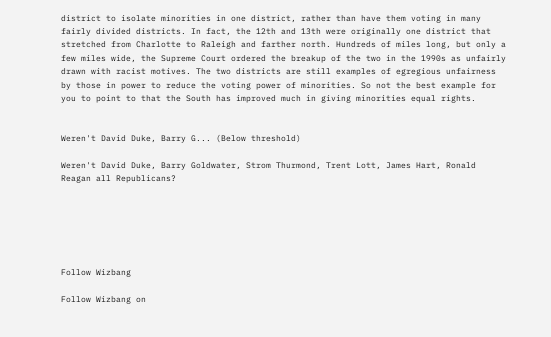district to isolate minorities in one district, rather than have them voting in many fairly divided districts. In fact, the 12th and 13th were originally one district that stretched from Charlotte to Raleigh and farther north. Hundreds of miles long, but only a few miles wide, the Supreme Court ordered the breakup of the two in the 1990s as unfairly drawn with racist motives. The two districts are still examples of egregious unfairness by those in power to reduce the voting power of minorities. So not the best example for you to point to that the South has improved much in giving minorities equal rights.


Weren't David Duke, Barry G... (Below threshold)

Weren't David Duke, Barry Goldwater, Strom Thurmond, Trent Lott, James Hart, Ronald Reagan all Republicans?






Follow Wizbang

Follow Wizbang on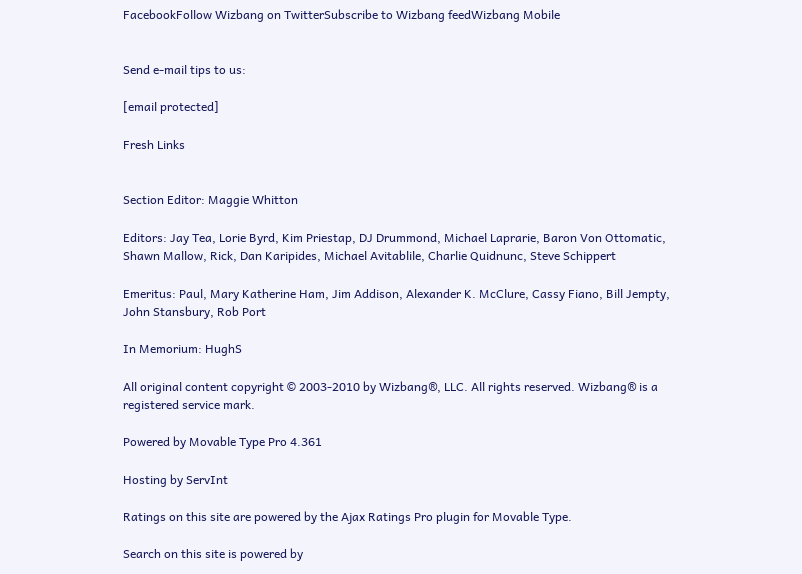FacebookFollow Wizbang on TwitterSubscribe to Wizbang feedWizbang Mobile


Send e-mail tips to us:

[email protected]

Fresh Links


Section Editor: Maggie Whitton

Editors: Jay Tea, Lorie Byrd, Kim Priestap, DJ Drummond, Michael Laprarie, Baron Von Ottomatic, Shawn Mallow, Rick, Dan Karipides, Michael Avitablile, Charlie Quidnunc, Steve Schippert

Emeritus: Paul, Mary Katherine Ham, Jim Addison, Alexander K. McClure, Cassy Fiano, Bill Jempty, John Stansbury, Rob Port

In Memorium: HughS

All original content copyright © 2003-2010 by Wizbang®, LLC. All rights reserved. Wizbang® is a registered service mark.

Powered by Movable Type Pro 4.361

Hosting by ServInt

Ratings on this site are powered by the Ajax Ratings Pro plugin for Movable Type.

Search on this site is powered by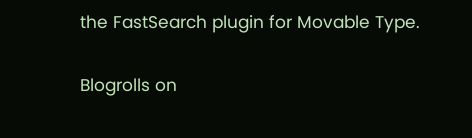the FastSearch plugin for Movable Type.

Blogrolls on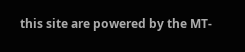this site are powered by the MT-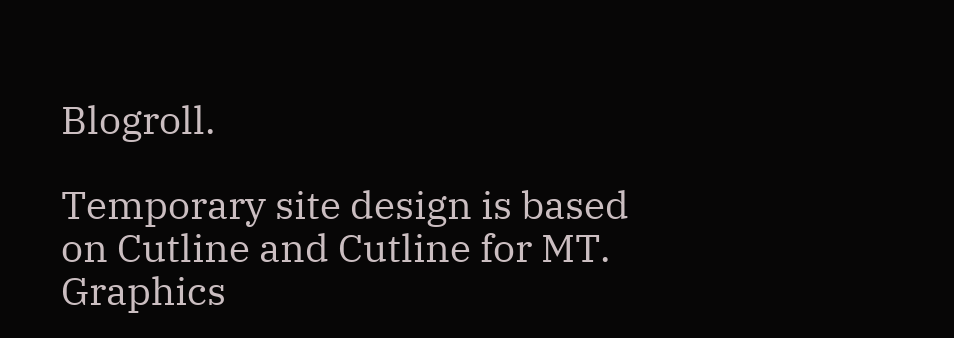Blogroll.

Temporary site design is based on Cutline and Cutline for MT. Graphics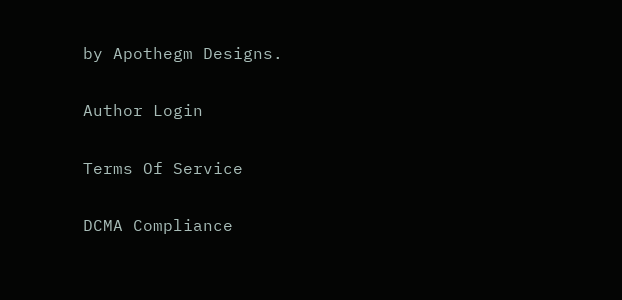by Apothegm Designs.

Author Login

Terms Of Service

DCMA Compliance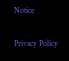Notice

Privacy Policy